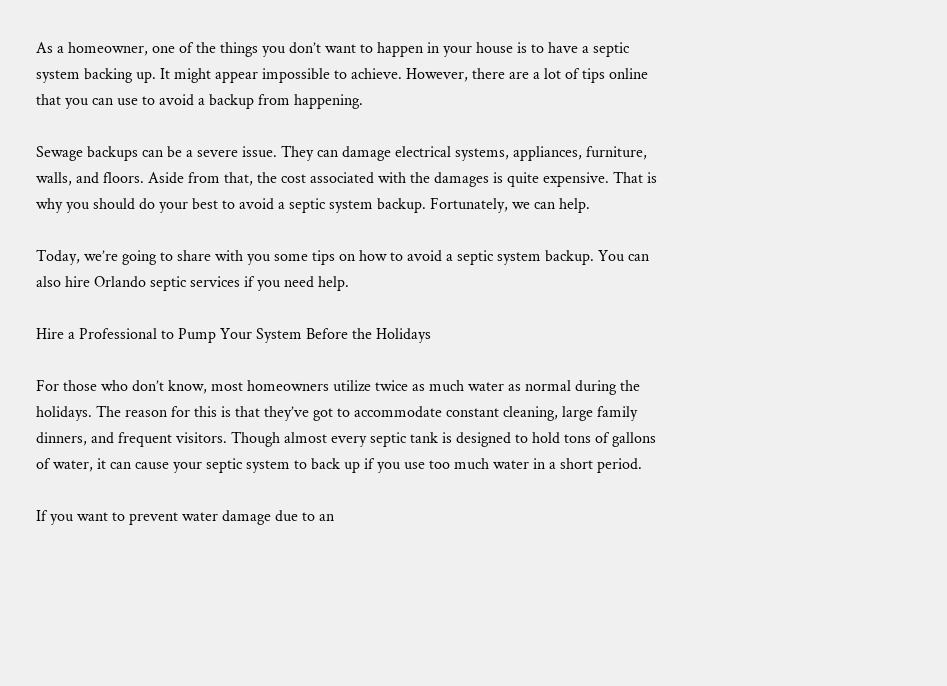As a homeowner, one of the things you don’t want to happen in your house is to have a septic system backing up. It might appear impossible to achieve. However, there are a lot of tips online that you can use to avoid a backup from happening.

Sewage backups can be a severe issue. They can damage electrical systems, appliances, furniture, walls, and floors. Aside from that, the cost associated with the damages is quite expensive. That is why you should do your best to avoid a septic system backup. Fortunately, we can help.

Today, we’re going to share with you some tips on how to avoid a septic system backup. You can also hire Orlando septic services if you need help.

Hire a Professional to Pump Your System Before the Holidays

For those who don’t know, most homeowners utilize twice as much water as normal during the holidays. The reason for this is that they’ve got to accommodate constant cleaning, large family dinners, and frequent visitors. Though almost every septic tank is designed to hold tons of gallons of water, it can cause your septic system to back up if you use too much water in a short period.

If you want to prevent water damage due to an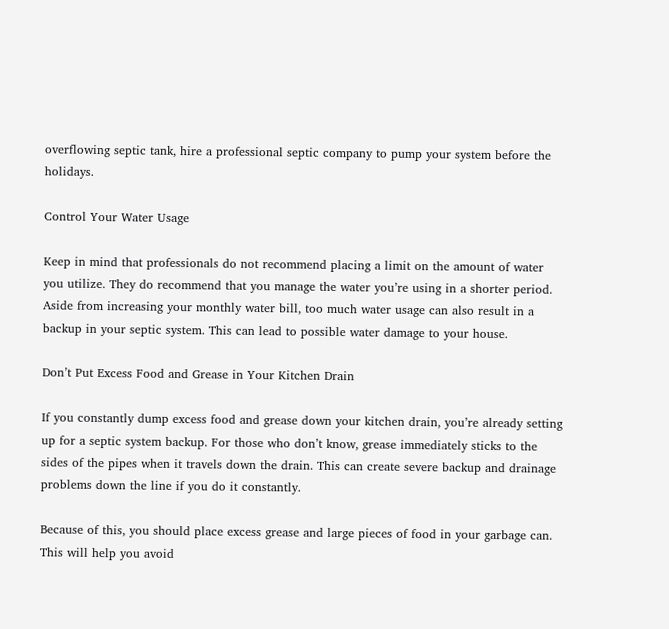overflowing septic tank, hire a professional septic company to pump your system before the holidays.

Control Your Water Usage

Keep in mind that professionals do not recommend placing a limit on the amount of water you utilize. They do recommend that you manage the water you’re using in a shorter period. Aside from increasing your monthly water bill, too much water usage can also result in a backup in your septic system. This can lead to possible water damage to your house.

Don’t Put Excess Food and Grease in Your Kitchen Drain

If you constantly dump excess food and grease down your kitchen drain, you’re already setting up for a septic system backup. For those who don’t know, grease immediately sticks to the sides of the pipes when it travels down the drain. This can create severe backup and drainage problems down the line if you do it constantly.

Because of this, you should place excess grease and large pieces of food in your garbage can. This will help you avoid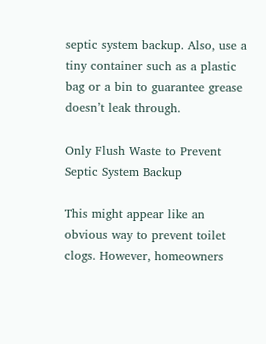septic system backup. Also, use a tiny container such as a plastic bag or a bin to guarantee grease doesn’t leak through.

Only Flush Waste to Prevent Septic System Backup

This might appear like an obvious way to prevent toilet clogs. However, homeowners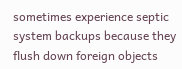sometimes experience septic system backups because they flush down foreign objects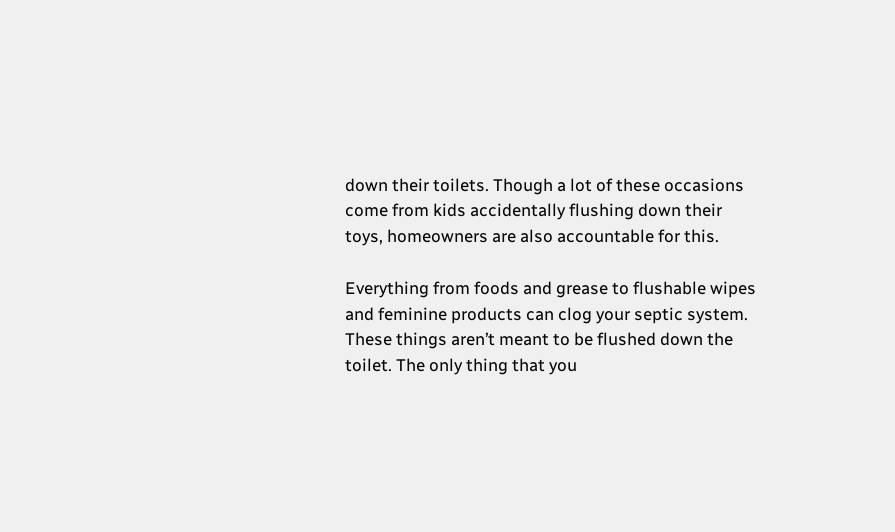down their toilets. Though a lot of these occasions come from kids accidentally flushing down their toys, homeowners are also accountable for this.

Everything from foods and grease to flushable wipes and feminine products can clog your septic system. These things aren’t meant to be flushed down the toilet. The only thing that you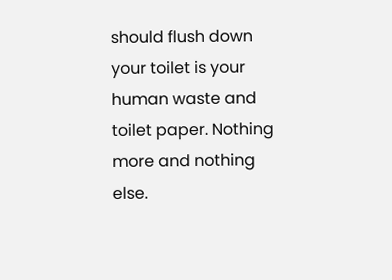should flush down your toilet is your human waste and toilet paper. Nothing more and nothing else.